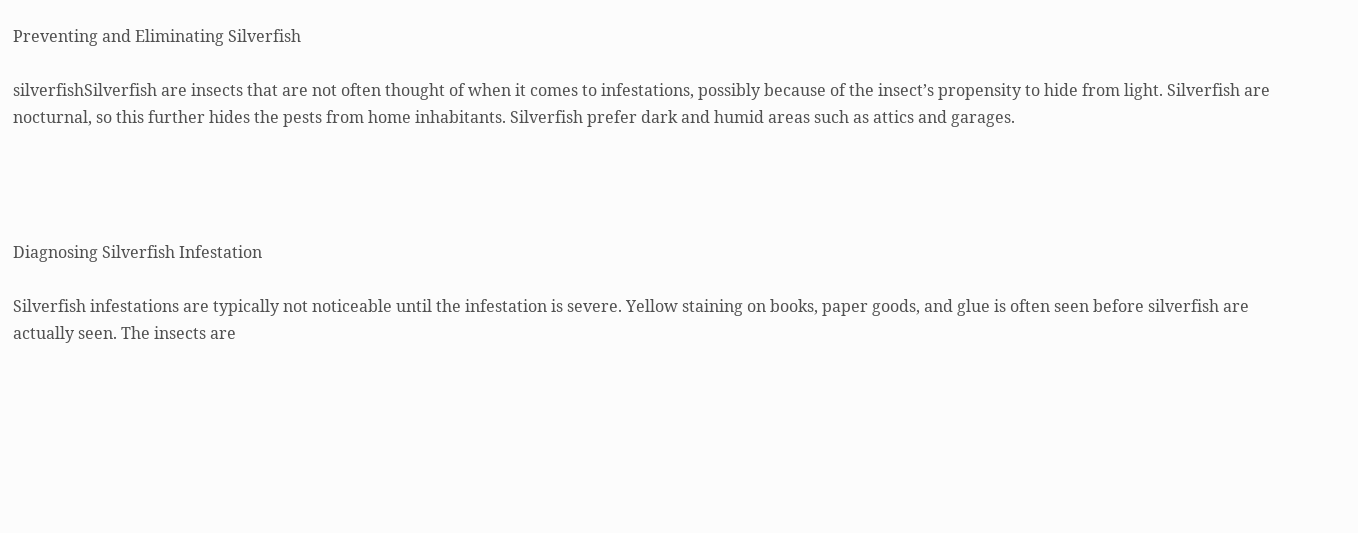Preventing and Eliminating Silverfish

silverfishSilverfish are insects that are not often thought of when it comes to infestations, possibly because of the insect’s propensity to hide from light. Silverfish are nocturnal, so this further hides the pests from home inhabitants. Silverfish prefer dark and humid areas such as attics and garages.




Diagnosing Silverfish Infestation

Silverfish infestations are typically not noticeable until the infestation is severe. Yellow staining on books, paper goods, and glue is often seen before silverfish are actually seen. The insects are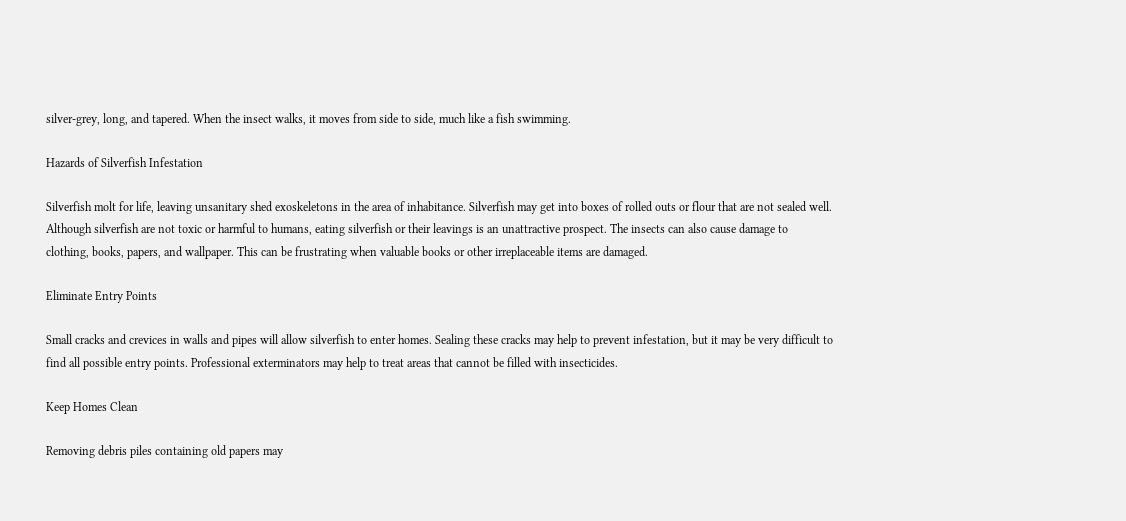silver-grey, long, and tapered. When the insect walks, it moves from side to side, much like a fish swimming.

Hazards of Silverfish Infestation

Silverfish molt for life, leaving unsanitary shed exoskeletons in the area of inhabitance. Silverfish may get into boxes of rolled outs or flour that are not sealed well. Although silverfish are not toxic or harmful to humans, eating silverfish or their leavings is an unattractive prospect. The insects can also cause damage to clothing, books, papers, and wallpaper. This can be frustrating when valuable books or other irreplaceable items are damaged.

Eliminate Entry Points

Small cracks and crevices in walls and pipes will allow silverfish to enter homes. Sealing these cracks may help to prevent infestation, but it may be very difficult to find all possible entry points. Professional exterminators may help to treat areas that cannot be filled with insecticides.

Keep Homes Clean

Removing debris piles containing old papers may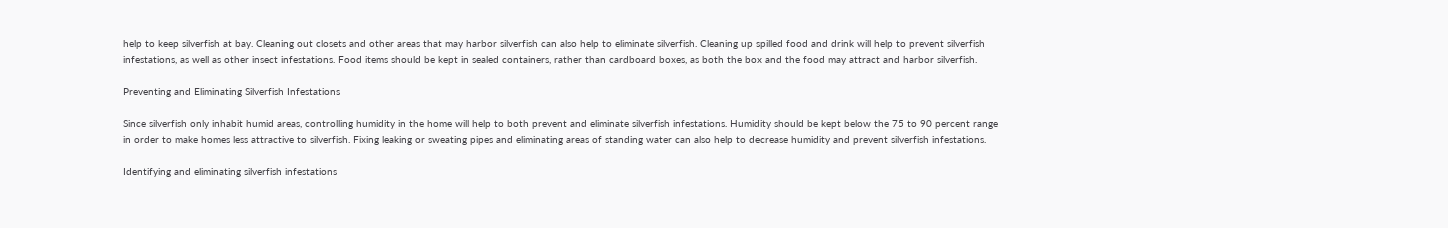help to keep silverfish at bay. Cleaning out closets and other areas that may harbor silverfish can also help to eliminate silverfish. Cleaning up spilled food and drink will help to prevent silverfish infestations, as well as other insect infestations. Food items should be kept in sealed containers, rather than cardboard boxes, as both the box and the food may attract and harbor silverfish.

Preventing and Eliminating Silverfish Infestations

Since silverfish only inhabit humid areas, controlling humidity in the home will help to both prevent and eliminate silverfish infestations. Humidity should be kept below the 75 to 90 percent range in order to make homes less attractive to silverfish. Fixing leaking or sweating pipes and eliminating areas of standing water can also help to decrease humidity and prevent silverfish infestations.

Identifying and eliminating silverfish infestations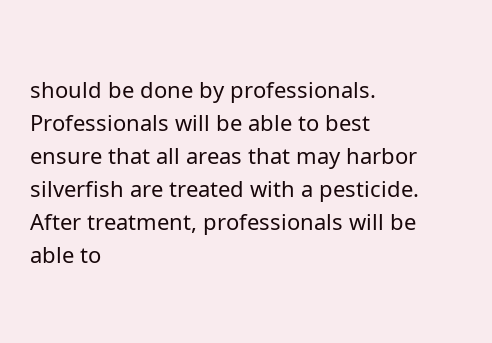should be done by professionals. Professionals will be able to best ensure that all areas that may harbor silverfish are treated with a pesticide. After treatment, professionals will be able to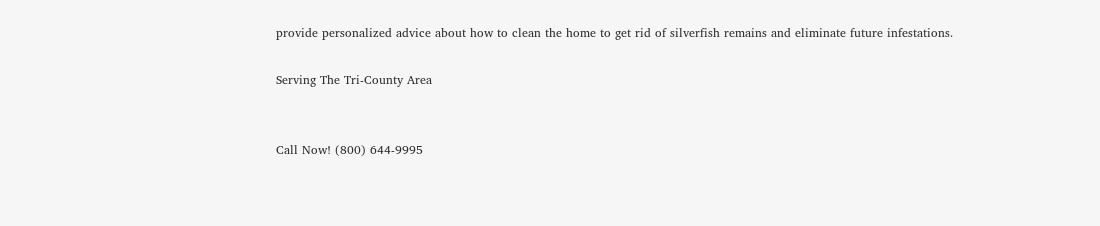provide personalized advice about how to clean the home to get rid of silverfish remains and eliminate future infestations.

Serving The Tri-County Area


Call Now! (800) 644-9995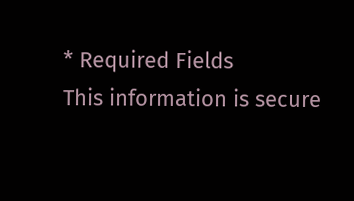* Required Fields
This information is secure